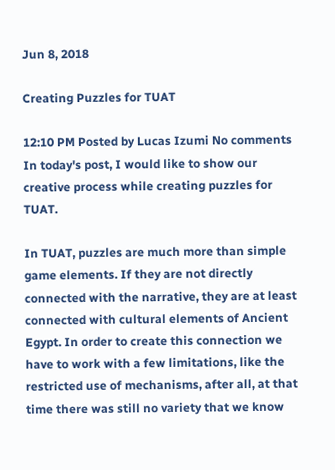Jun 8, 2018

Creating Puzzles for TUAT

12:10 PM Posted by Lucas Izumi No comments
In today's post, I would like to show our creative process while creating puzzles for TUAT.

In TUAT, puzzles are much more than simple game elements. If they are not directly connected with the narrative, they are at least connected with cultural elements of Ancient Egypt. In order to create this connection we have to work with a few limitations, like the restricted use of mechanisms, after all, at that time there was still no variety that we know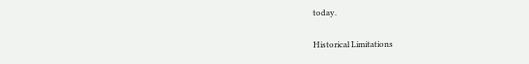today.

Historical Limitations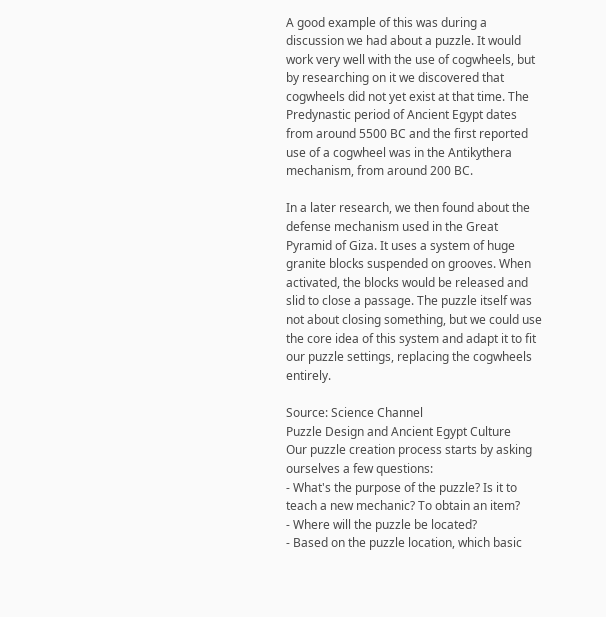A good example of this was during a discussion we had about a puzzle. It would work very well with the use of cogwheels, but by researching on it we discovered that cogwheels did not yet exist at that time. The Predynastic period of Ancient Egypt dates from around 5500 BC and the first reported use of a cogwheel was in the Antikythera mechanism, from around 200 BC.

In a later research, we then found about the defense mechanism used in the Great Pyramid of Giza. It uses a system of huge granite blocks suspended on grooves. When activated, the blocks would be released and slid to close a passage. The puzzle itself was not about closing something, but we could use the core idea of this system and adapt it to fit our puzzle settings, replacing the cogwheels entirely.

Source: Science Channel
Puzzle Design and Ancient Egypt Culture
Our puzzle creation process starts by asking ourselves a few questions:
- What's the purpose of the puzzle? Is it to teach a new mechanic? To obtain an item?
- Where will the puzzle be located?
- Based on the puzzle location, which basic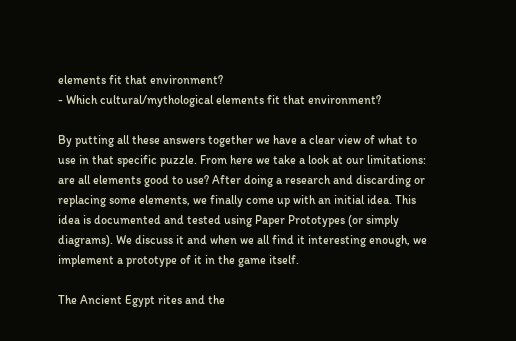elements fit that environment?
- Which cultural/mythological elements fit that environment?

By putting all these answers together we have a clear view of what to use in that specific puzzle. From here we take a look at our limitations: are all elements good to use? After doing a research and discarding or replacing some elements, we finally come up with an initial idea. This idea is documented and tested using Paper Prototypes (or simply diagrams). We discuss it and when we all find it interesting enough, we implement a prototype of it in the game itself.

The Ancient Egypt rites and the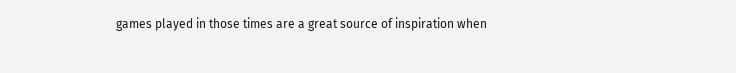games played in those times are a great source of inspiration when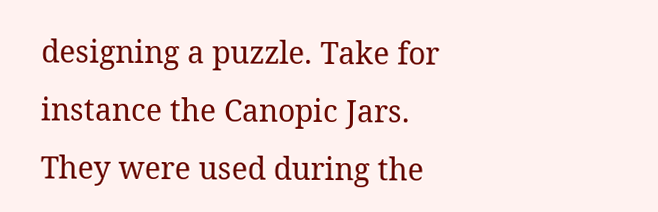designing a puzzle. Take for instance the Canopic Jars. They were used during the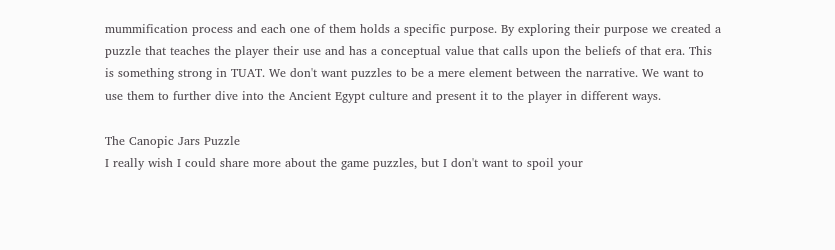mummification process and each one of them holds a specific purpose. By exploring their purpose we created a puzzle that teaches the player their use and has a conceptual value that calls upon the beliefs of that era. This is something strong in TUAT. We don't want puzzles to be a mere element between the narrative. We want to use them to further dive into the Ancient Egypt culture and present it to the player in different ways.

The Canopic Jars Puzzle
I really wish I could share more about the game puzzles, but I don't want to spoil your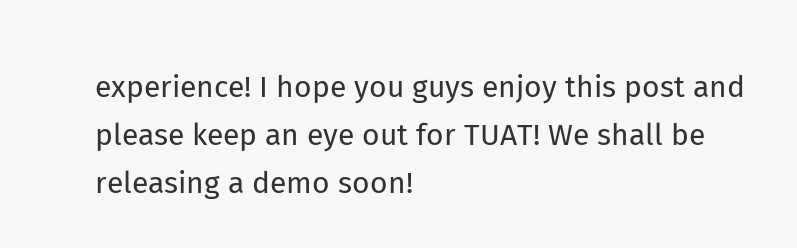experience! I hope you guys enjoy this post and please keep an eye out for TUAT! We shall be releasing a demo soon!